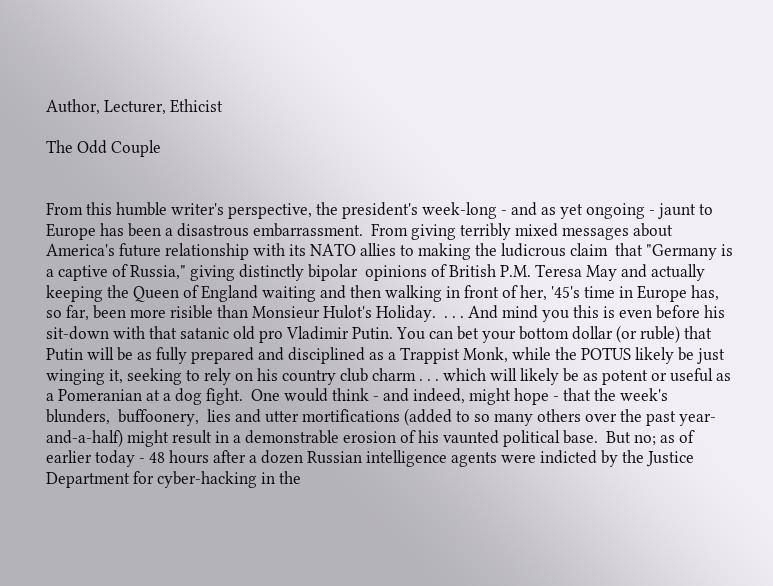Author, Lecturer, Ethicist

The Odd Couple


From this humble writer's perspective, the president's week-long - and as yet ongoing - jaunt to Europe has been a disastrous embarrassment.  From giving terribly mixed messages about America's future relationship with its NATO allies to making the ludicrous claim  that "Germany is a captive of Russia," giving distinctly bipolar  opinions of British P.M. Teresa May and actually keeping the Queen of England waiting and then walking in front of her, '45's time in Europe has, so far, been more risible than Monsieur Hulot's Holiday.  . . . And mind you this is even before his sit-down with that satanic old pro Vladimir Putin. You can bet your bottom dollar (or ruble) that Putin will be as fully prepared and disciplined as a Trappist Monk, while the POTUS likely be just winging it, seeking to rely on his country club charm . . . which will likely be as potent or useful as a Pomeranian at a dog fight.  One would think - and indeed, might hope - that the week's blunders,  buffoonery,  lies and utter mortifications (added to so many others over the past year-and-a-half) might result in a demonstrable erosion of his vaunted political base.  But no; as of earlier today - 48 hours after a dozen Russian intelligence agents were indicted by the Justice Department for cyber-hacking in the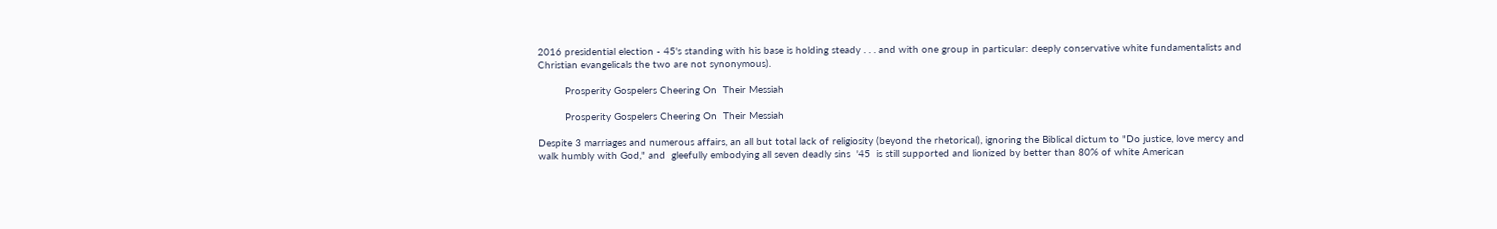2016 presidential election - 45's standing with his base is holding steady . . . and with one group in particular: deeply conservative white fundamentalists and Christian evangelicals the two are not synonymous).

         Prosperity Gospelers Cheering On  Their Messiah

         Prosperity Gospelers Cheering On  Their Messiah

Despite 3 marriages and numerous affairs, an all but total lack of religiosity (beyond the rhetorical), ignoring the Biblical dictum to "Do justice, love mercy and walk humbly with God," and  gleefully embodying all seven deadly sins  '45  is still supported and lionized by better than 80% of white American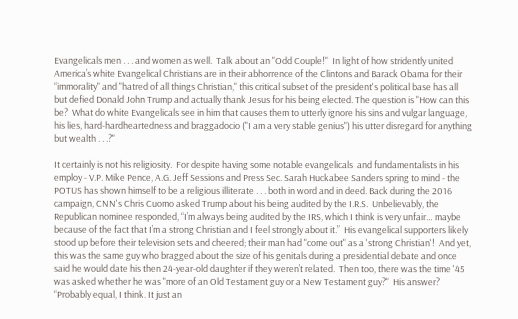Evangelicals men . . . and women as well.  Talk about an "Odd Couple!"  In light of how stridently united America’s white Evangelical Christians are in their abhorrence of the Clintons and Barack Obama for their “immorality" and "hatred of all things Christian," this critical subset of the president's political base has all but defied Donald John Trump and actually thank Jesus for his being elected. The question is "How can this be?  What do white Evangelicals see in him that causes them to utterly ignore his sins and vulgar language, his lies, hard-hardheartedness and braggadocio ("I am a very stable genius") his utter disregard for anything but wealth . . .?"

It certainly is not his religiosity.  For despite having some notable evangelicals  and fundamentalists in his employ - V.P. Mike Pence, A.G. Jeff Sessions and Press Sec. Sarah Huckabee Sanders spring to mind - the POTUS has shown himself to be a religious illiterate . . . both in word and in deed. Back during the 2016 campaign, CNN's Chris Cuomo asked Trump about his being audited by the I.R.S.  Unbelievably, the Republican nominee responded, “I’m always being audited by the IRS, which I think is very unfair… maybe because of the fact that I’m a strong Christian and I feel strongly about it.”  His evangelical supporters likely stood up before their television sets and cheered; their man had "come out" as a 'strong Christian'!  And yet, this was the same guy who bragged about the size of his genitals during a presidential debate and once said he would date his then 24-year-old daughter if they weren’t related.  Then too, there was the time '45 was asked whether he was "more of an Old Testament guy or a New Testament guy?"  His answer?  “Probably equal, I think. It just an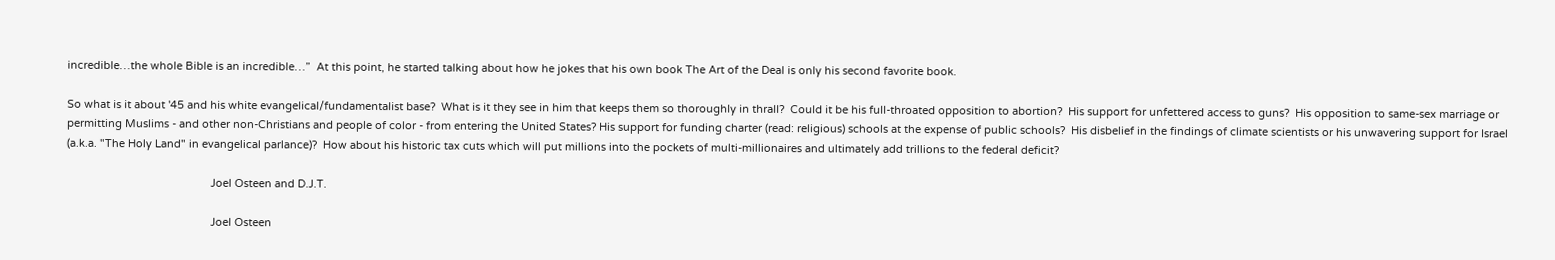incredible…the whole Bible is an incredible…”  At this point, he started talking about how he jokes that his own book The Art of the Deal is only his second favorite book.

So what is it about '45 and his white evangelical/fundamentalist base?  What is it they see in him that keeps them so thoroughly in thrall?  Could it be his full-throated opposition to abortion?  His support for unfettered access to guns?  His opposition to same-sex marriage or permitting Muslims - and other non-Christians and people of color - from entering the United States? His support for funding charter (read: religious) schools at the expense of public schools?  His disbelief in the findings of climate scientists or his unwavering support for Israel (a.k.a. "The Holy Land" in evangelical parlance)?  How about his historic tax cuts which will put millions into the pockets of multi-millionaires and ultimately add trillions to the federal deficit?

                                                Joel Osteen and D.J.T.

                                                Joel Osteen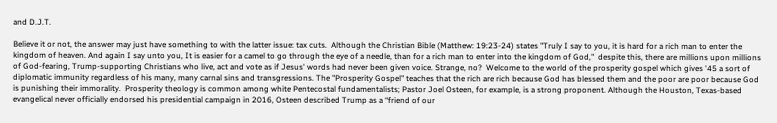and D.J.T.

Believe it or not, the answer may just have something to with the latter issue: tax cuts.  Although the Christian Bible (Matthew: 19:23-24) states "Truly I say to you, it is hard for a rich man to enter the kingdom of heaven. And again I say unto you, It is easier for a camel to go through the eye of a needle, than for a rich man to enter into the kingdom of God,"  despite this, there are millions upon millions of God-fearing, Trump-supporting Christians who live, act and vote as if Jesus' words had never been given voice. Strange, no?  Welcome to the world of the prosperity gospel which gives '45 a sort of diplomatic immunity regardless of his many, many carnal sins and transgressions. The "Prosperity Gospel" teaches that the rich are rich because God has blessed them and the poor are poor because God is punishing their immorality.  Prosperity theology is common among white Pentecostal fundamentalists; Pastor Joel Osteen, for example, is a strong proponent. Although the Houston, Texas-based evangelical never officially endorsed his presidential campaign in 2016, Osteen described Trump as a “friend of our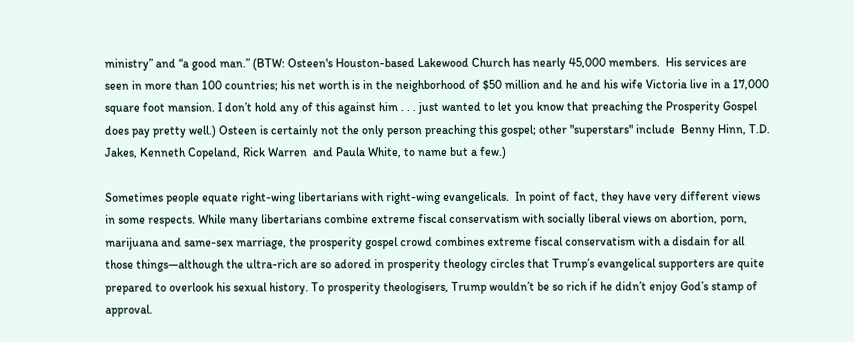ministry” and “a good man.” (BTW: Osteen's Houston-based Lakewood Church has nearly 45,000 members.  His services are seen in more than 100 countries; his net worth is in the neighborhood of $50 million and he and his wife Victoria live in a 17,000 square foot mansion. I don’t hold any of this against him . . . just wanted to let you know that preaching the Prosperity Gospel does pay pretty well.) Osteen is certainly not the only person preaching this gospel; other "superstars" include  Benny Hinn, T.D. Jakes, Kenneth Copeland, Rick Warren  and Paula White, to name but a few.)

Sometimes people equate right-wing libertarians with right-wing evangelicals.  In point of fact, they have very different views in some respects. While many libertarians combine extreme fiscal conservatism with socially liberal views on abortion, porn, marijuana and same-sex marriage, the prosperity gospel crowd combines extreme fiscal conservatism with a disdain for all those things—although the ultra-rich are so adored in prosperity theology circles that Trump’s evangelical supporters are quite prepared to overlook his sexual history. To prosperity theologisers, Trump wouldn’t be so rich if he didn’t enjoy God’s stamp of approval.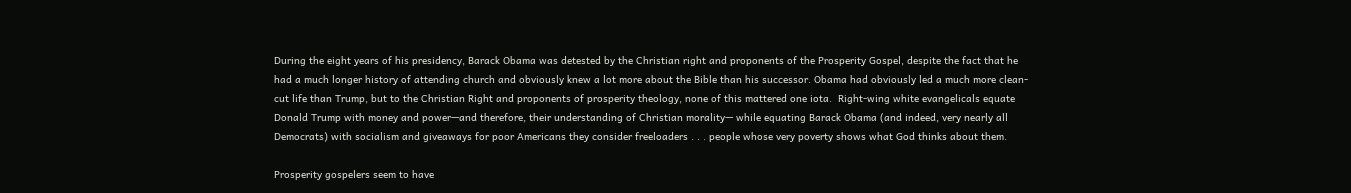During the eight years of his presidency, Barack Obama was detested by the Christian right and proponents of the Prosperity Gospel, despite the fact that he had a much longer history of attending church and obviously knew a lot more about the Bible than his successor. Obama had obviously led a much more clean-cut life than Trump, but to the Christian Right and proponents of prosperity theology, none of this mattered one iota.  Right-wing white evangelicals equate Donald Trump with money and power—and therefore, their understanding of Christian morality— while equating Barack Obama (and indeed, very nearly all Democrats) with socialism and giveaways for poor Americans they consider freeloaders . . . people whose very poverty shows what God thinks about them.

Prosperity gospelers seem to have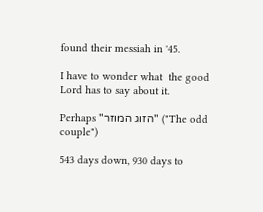found their messiah in '45.

I have to wonder what  the good Lord has to say about it.

Perhaps "הזוג המוזר" ("The odd couple")

543 days down, 930 days to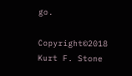go.

Copyright©2018 Kurt F. Stone